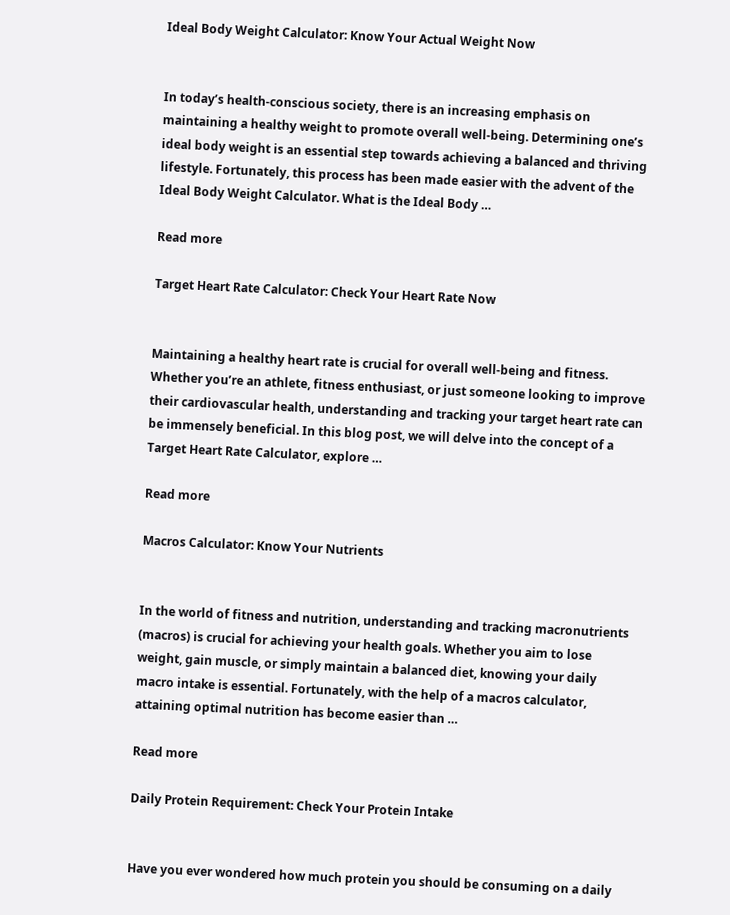Ideal Body Weight Calculator: Know Your Actual Weight Now


In today’s health-conscious society, there is an increasing emphasis on maintaining a healthy weight to promote overall well-being. Determining one’s ideal body weight is an essential step towards achieving a balanced and thriving lifestyle. Fortunately, this process has been made easier with the advent of the Ideal Body Weight Calculator. What is the Ideal Body …

Read more

Target Heart Rate Calculator: Check Your Heart Rate Now


Maintaining a healthy heart rate is crucial for overall well-being and fitness. Whether you’re an athlete, fitness enthusiast, or just someone looking to improve their cardiovascular health, understanding and tracking your target heart rate can be immensely beneficial. In this blog post, we will delve into the concept of a Target Heart Rate Calculator, explore …

Read more

Macros Calculator: Know Your Nutrients


In the world of fitness and nutrition, understanding and tracking macronutrients (macros) is crucial for achieving your health goals. Whether you aim to lose weight, gain muscle, or simply maintain a balanced diet, knowing your daily macro intake is essential. Fortunately, with the help of a macros calculator, attaining optimal nutrition has become easier than …

Read more

Daily Protein Requirement: Check Your Protein Intake


Have you ever wondered how much protein you should be consuming on a daily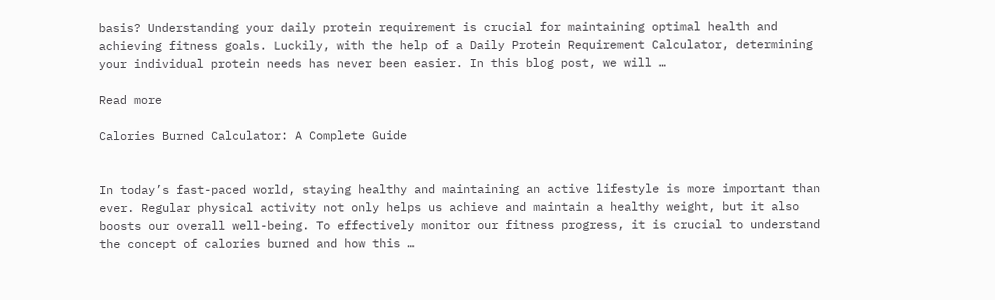basis? Understanding your daily protein requirement is crucial for maintaining optimal health and achieving fitness goals. Luckily, with the help of a Daily Protein Requirement Calculator, determining your individual protein needs has never been easier. In this blog post, we will …

Read more

Calories Burned Calculator: A Complete Guide


In today’s fast-paced world, staying healthy and maintaining an active lifestyle is more important than ever. Regular physical activity not only helps us achieve and maintain a healthy weight, but it also boosts our overall well-being. To effectively monitor our fitness progress, it is crucial to understand the concept of calories burned and how this …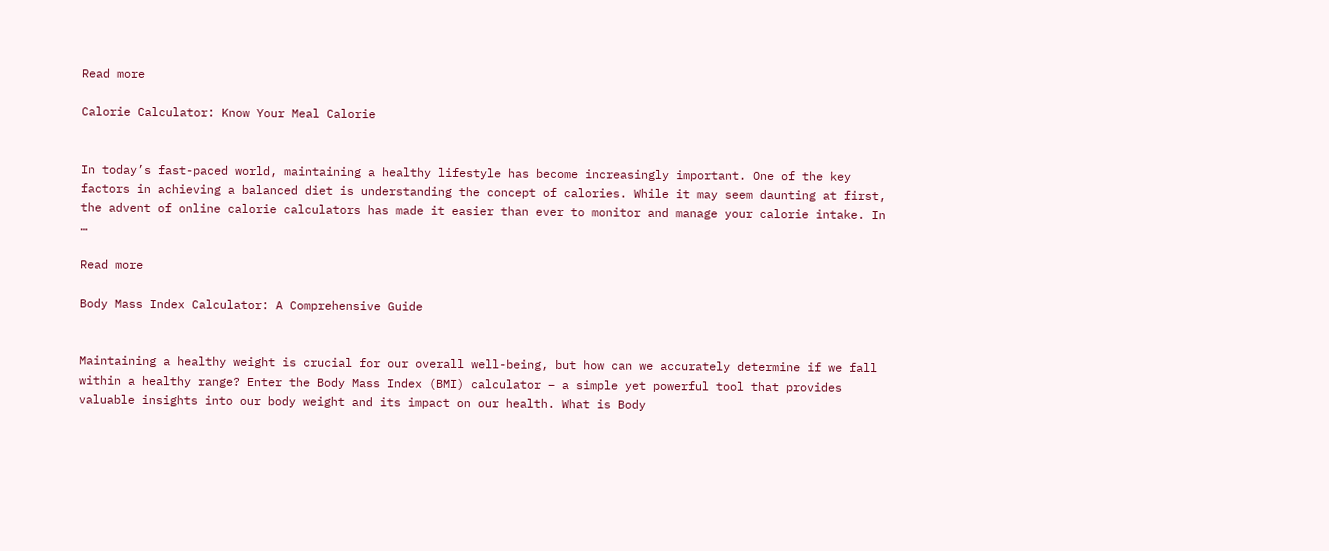Read more

Calorie Calculator: Know Your Meal Calorie


In today’s fast-paced world, maintaining a healthy lifestyle has become increasingly important. One of the key factors in achieving a balanced diet is understanding the concept of calories. While it may seem daunting at first, the advent of online calorie calculators has made it easier than ever to monitor and manage your calorie intake. In …

Read more

Body Mass Index Calculator: A Comprehensive Guide


Maintaining a healthy weight is crucial for our overall well-being, but how can we accurately determine if we fall within a healthy range? Enter the Body Mass Index (BMI) calculator – a simple yet powerful tool that provides valuable insights into our body weight and its impact on our health. What is Body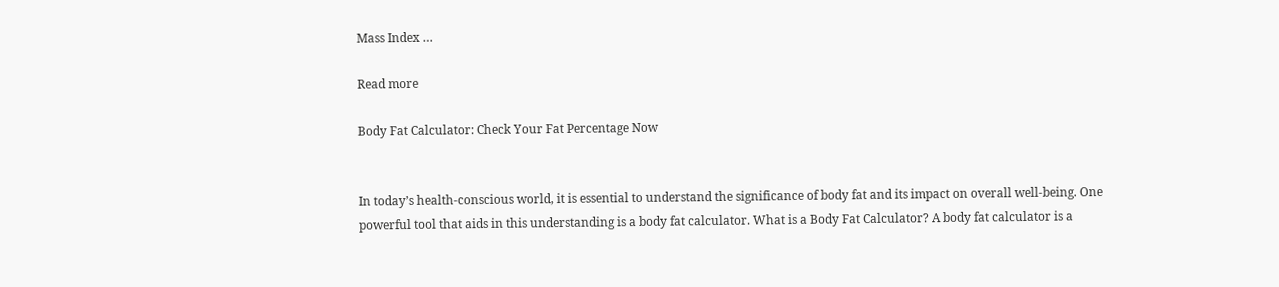Mass Index …

Read more

Body Fat Calculator: Check Your Fat Percentage Now


In today’s health-conscious world, it is essential to understand the significance of body fat and its impact on overall well-being. One powerful tool that aids in this understanding is a body fat calculator. What is a Body Fat Calculator? A body fat calculator is a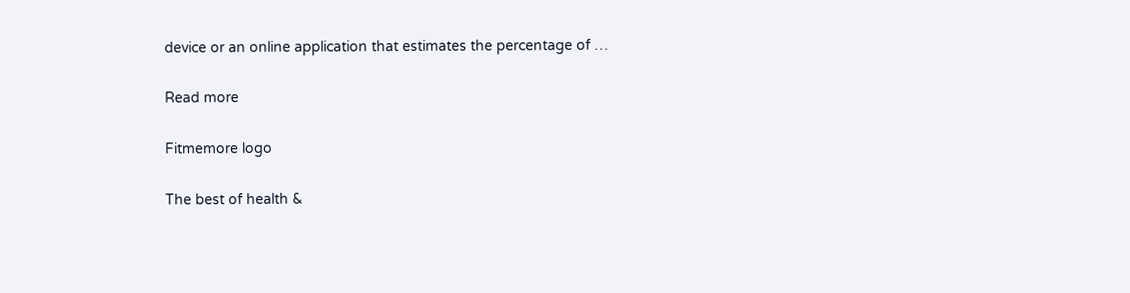device or an online application that estimates the percentage of …

Read more

Fitmemore logo

The best of health &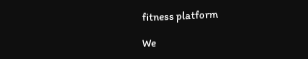fitness platform

We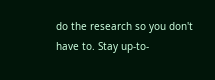do the research so you don't have to. Stay up-to-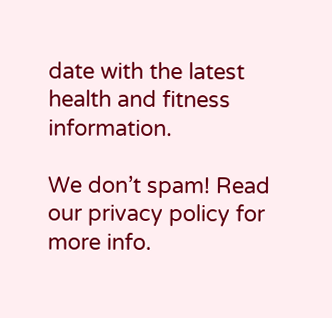date with the latest health and fitness information.

We don’t spam! Read our privacy policy for more info.